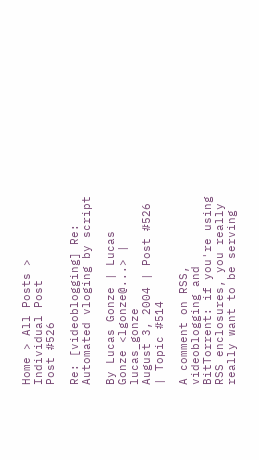Home > All Posts > Individual Post
Post #526

Re: [videoblogging] Re: Automated vloging by script

By Lucas Gonze | Lucas Gonze <lgonze@...> | lucas_gonze
August 3, 2004 | Post #526 | Topic #514

A comment on RSS, videoblogging and BitTorrent: if you're using RSS enclosures, you really really want to be serving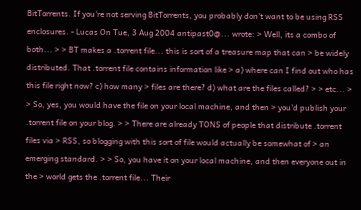BitTorrents. If you're not serving BitTorrents, you probably don't want to be using RSS enclosures. - Lucas On Tue, 3 Aug 2004 antipast0@... wrote: > Well, its a combo of both... > > BT makes a .torrent file... this is sort of a treasure map that can > be widely distributed. That .torrent file contains information like > a) where can I find out who has this file right now? c) how many > files are there? d) what are the files called? > > etc... > > So, yes, you would have the file on your local machine, and then > you'd publish your .torrent file on your blog. > > There are already TONS of people that distribute .torrent files via > RSS, so blogging with this sort of file would actually be somewhat of > an emerging standard. > > So, you have it on your local machine, and then everyone out in the > world gets the .torrent file... Their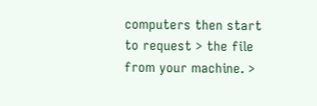computers then start to request > the file from your machine. >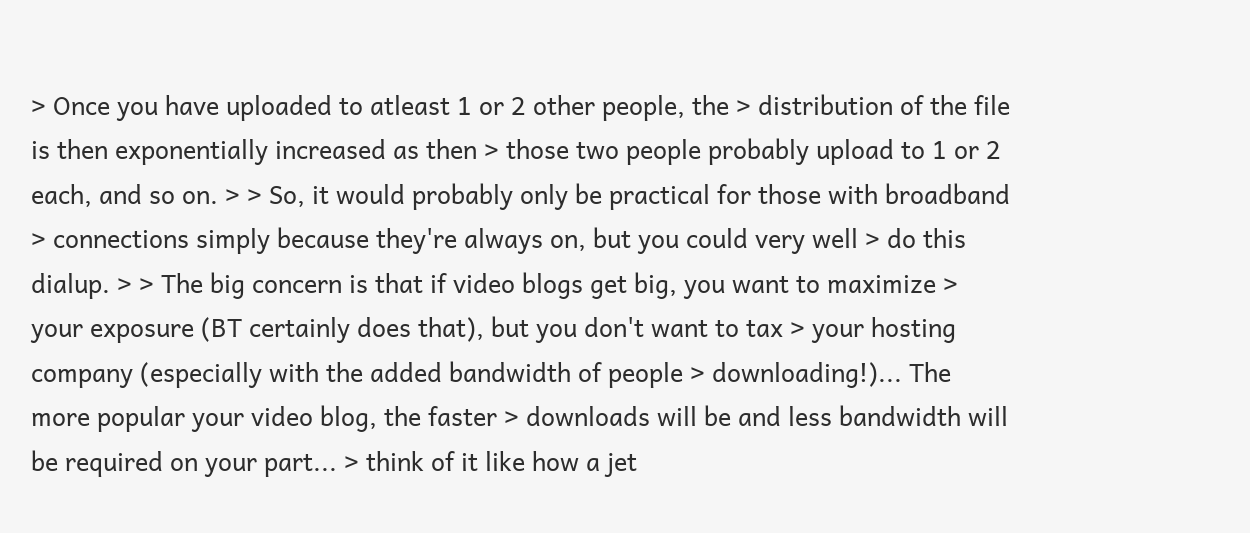> Once you have uploaded to atleast 1 or 2 other people, the > distribution of the file is then exponentially increased as then > those two people probably upload to 1 or 2 each, and so on. > > So, it would probably only be practical for those with broadband > connections simply because they're always on, but you could very well > do this dialup. > > The big concern is that if video blogs get big, you want to maximize > your exposure (BT certainly does that), but you don't want to tax > your hosting company (especially with the added bandwidth of people > downloading!)... The more popular your video blog, the faster > downloads will be and less bandwidth will be required on your part... > think of it like how a jet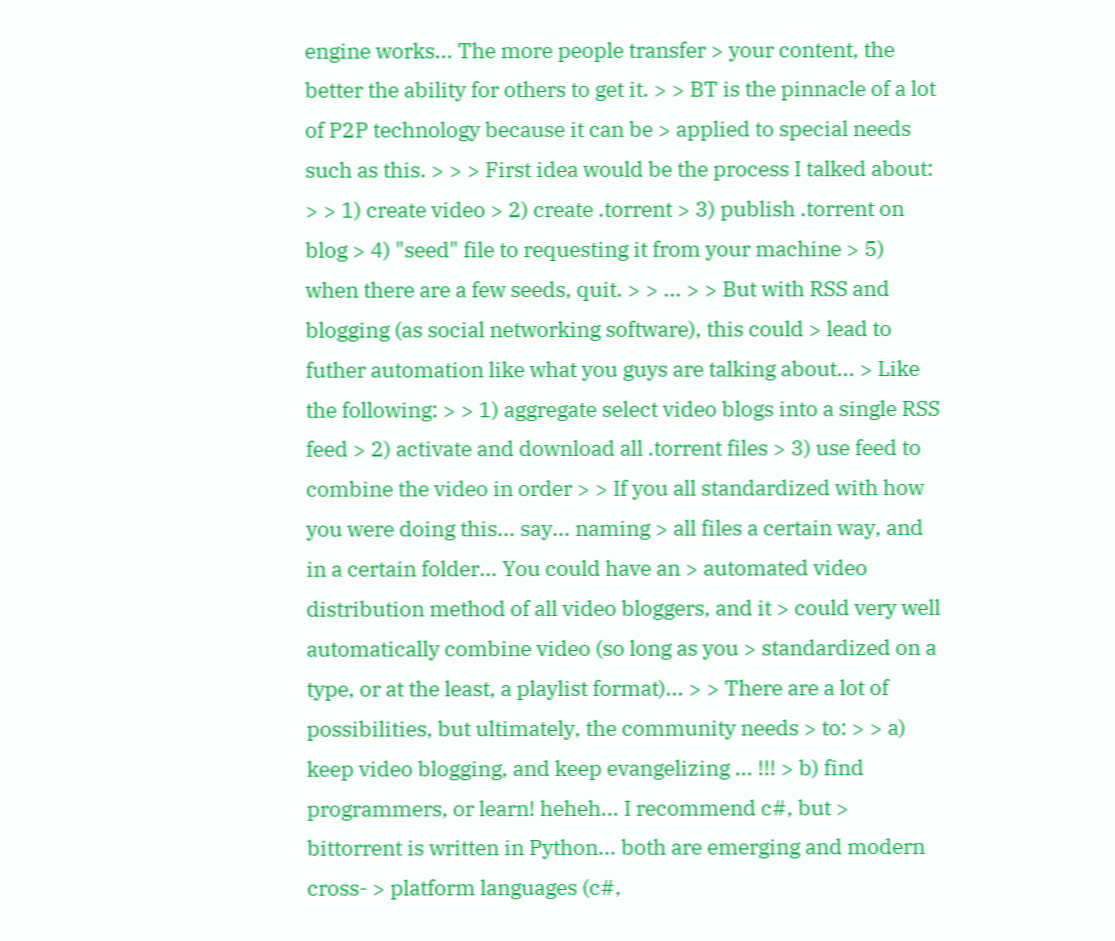engine works... The more people transfer > your content, the better the ability for others to get it. > > BT is the pinnacle of a lot of P2P technology because it can be > applied to special needs such as this. > > > First idea would be the process I talked about: > > 1) create video > 2) create .torrent > 3) publish .torrent on blog > 4) "seed" file to requesting it from your machine > 5) when there are a few seeds, quit. > > ... > > But with RSS and blogging (as social networking software), this could > lead to futher automation like what you guys are talking about... > Like the following: > > 1) aggregate select video blogs into a single RSS feed > 2) activate and download all .torrent files > 3) use feed to combine the video in order > > If you all standardized with how you were doing this... say... naming > all files a certain way, and in a certain folder... You could have an > automated video distribution method of all video bloggers, and it > could very well automatically combine video (so long as you > standardized on a type, or at the least, a playlist format)... > > There are a lot of possibilities, but ultimately, the community needs > to: > > a) keep video blogging, and keep evangelizing ... !!! > b) find programmers, or learn! heheh... I recommend c#, but > bittorrent is written in Python... both are emerging and modern cross- > platform languages (c#,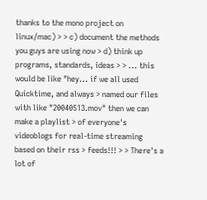thanks to the mono project on linux/mac) > > c) document the methods you guys are using now > d) think up programs, standards, ideas > > ... this would be like "hey... if we all used Quicktime, and always > named our files with like "20040513.mov" then we can make a playlist > of everyone's videoblogs for real-time streaming based on their rss > feeds!!! > > There's a lot of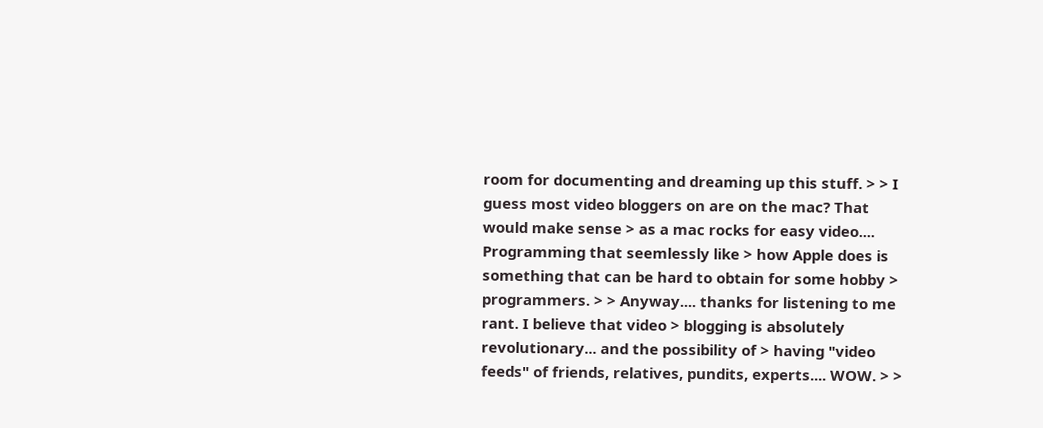room for documenting and dreaming up this stuff. > > I guess most video bloggers on are on the mac? That would make sense > as a mac rocks for easy video.... Programming that seemlessly like > how Apple does is something that can be hard to obtain for some hobby > programmers. > > Anyway.... thanks for listening to me rant. I believe that video > blogging is absolutely revolutionary... and the possibility of > having "video feeds" of friends, relatives, pundits, experts.... WOW. > >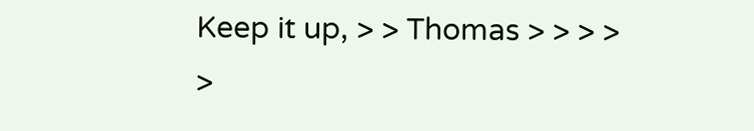Keep it up, > > Thomas > > > > >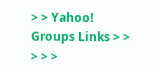> > Yahoo! Groups Links > > > > >